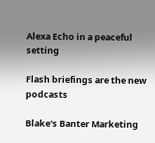Alexa Echo in a peaceful setting

Flash briefings are the new podcasts

Blake's Banter Marketing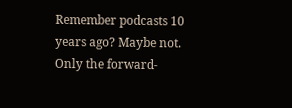Remember podcasts 10 years ago? Maybe not. Only the forward-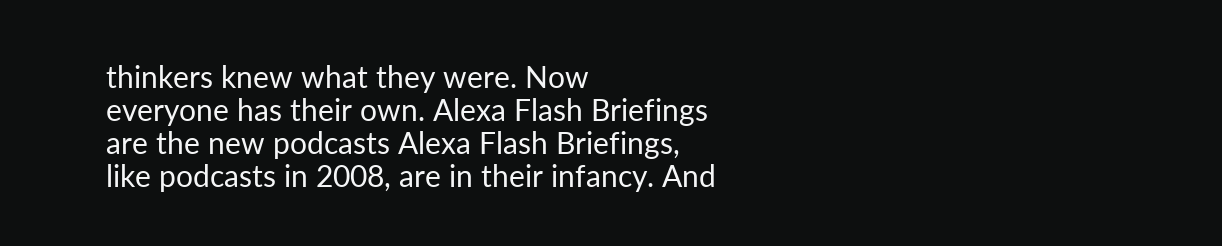thinkers knew what they were. Now everyone has their own. Alexa Flash Briefings are the new podcasts Alexa Flash Briefings, like podcasts in 2008, are in their infancy. And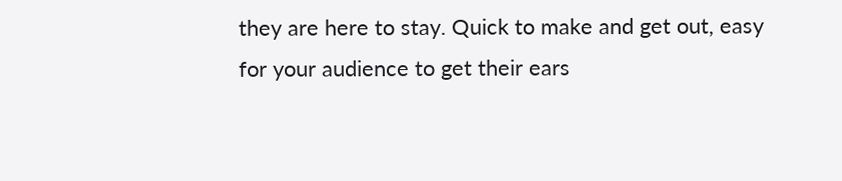they are here to stay. Quick to make and get out, easy for your audience to get their ears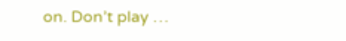on. Don’t play …